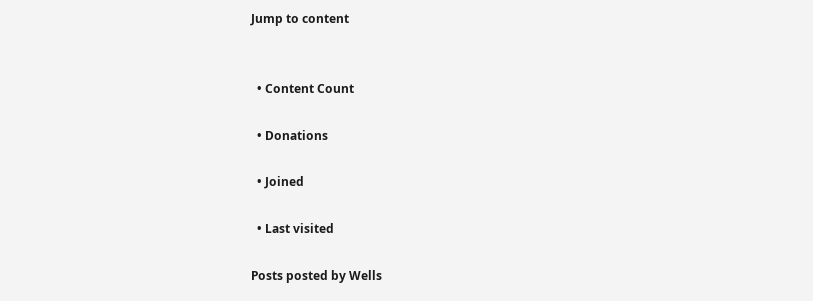Jump to content


  • Content Count

  • Donations

  • Joined

  • Last visited

Posts posted by Wells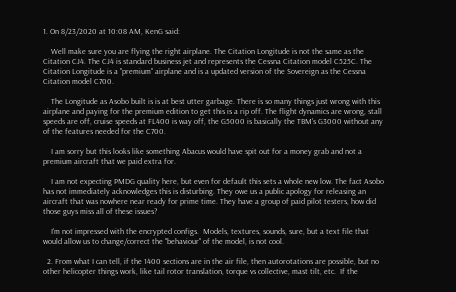1. On 8/23/2020 at 10:08 AM, KenG said:

    Well make sure you are flying the right airplane. The Citation Longitude is not the same as the Citation CJ4. The CJ4 is standard business jet and represents the Cessna Citation model C525C. The Citation Longitude is a "premium" airplane and is a updated version of the Sovereign as the Cessna Citation model C700.

    The Longitude as Asobo built is is at best utter garbage. There is so many things just wrong with this airplane and paying for the premium edition to get this is a rip off. The flight dynamics are wrong, stall speeds are off, cruise speeds at FL400 is way off, the G5000 is basically the TBM's G3000 without any of the features needed for the C700.

    I am sorry but this looks like something Abacus would have spit out for a money grab and not a premium aircraft that we paid extra for.

    I am not expecting PMDG quality here, but even for default this sets a whole new low. The fact Asobo has not immediately acknowledges this is disturbing. They owe us a public apology for releasing an aircraft that was nowhere near ready for prime time. They have a group of paid pilot testers, how did those guys miss all of these issues?

    I'm not impressed with the encrypted configs.  Models, textures, sounds, sure, but a text file that would allow us to change/correct the "behaviour" of the model, is not cool.

  2. From what I can tell, if the 1400 sections are in the air file, then autorotations are possible, but no other helicopter things work, like tail rotor translation, torque vs collective, mast tilt, etc.  If the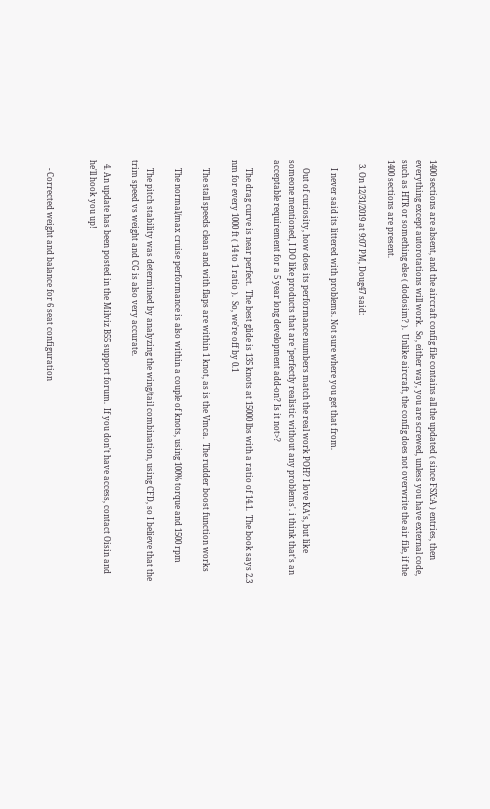1400 sections are absent, and the aircraft config file contains all the updated ( since FSX:A ) entries, then everything except autorotations will work.  So, either way, you are screwed, unless you have external code, such as HTR or something else ( dodosim? ).  Unlike aircraft, the config does not overwrite the air file, if the 1400 sections are present.

  3. On 12/31/2019 at 9:07 PM, Doug47 said:

    I never said its littered with problems. Not sure where you get that from.

    Out of curiosity, how does its performance numbers match the real work POH? I love KA's, but like someone mentioned, I DO like products that are 'perfectly realistic without any problems'. i think that's an acceptable requirement for a 5 year long development add-on? Is it not>?

    The drag curve is near perfect.  The best glide is 135 knots at 15000 lbs with a ratio of 14.1.  The book says 2.3 nm for every 1000 ft ( 14 to 1 ratio ).  So, we're off by 0.1

    The stall speeds clean and with flaps are within 1 knot, as is the Vmca.  The rudder boost function works

    The normal/max cruise performance is also within a couple of knots, using 100% torque and 1500 rpm

    The pitch stability was determined by analyzing the wing/tail combination, using CFD, so I believe that the trim speed vs weight and CG is also very accurate.

  4. An update has been posted in the Milviz B55 support forum.  If you don't have access, contact Oisin and he'll hook you up!


    - Corrected weight and balance for 6 seat configuration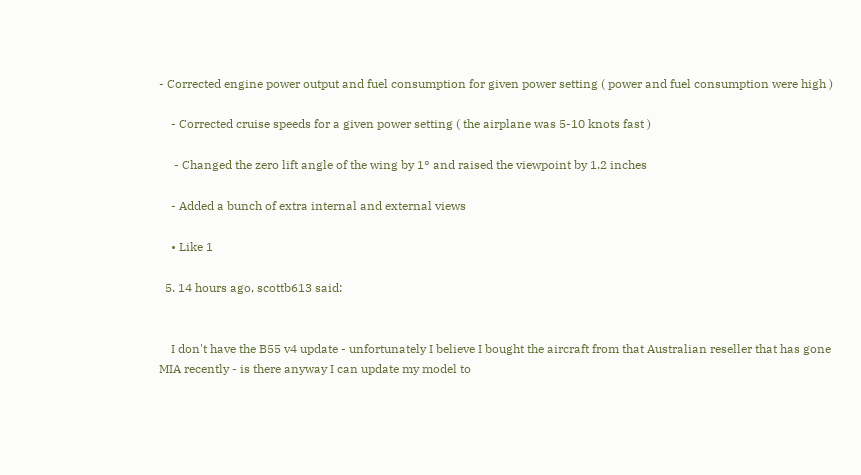- Corrected engine power output and fuel consumption for given power setting ( power and fuel consumption were high )

    - Corrected cruise speeds for a given power setting ( the airplane was 5-10 knots fast )

     - Changed the zero lift angle of the wing by 1° and raised the viewpoint by 1.2 inches

    - Added a bunch of extra internal and external views

    • Like 1

  5. 14 hours ago, scottb613 said:


    I don't have the B55 v4 update - unfortunately I believe I bought the aircraft from that Australian reseller that has gone MIA recently - is there anyway I can update my model to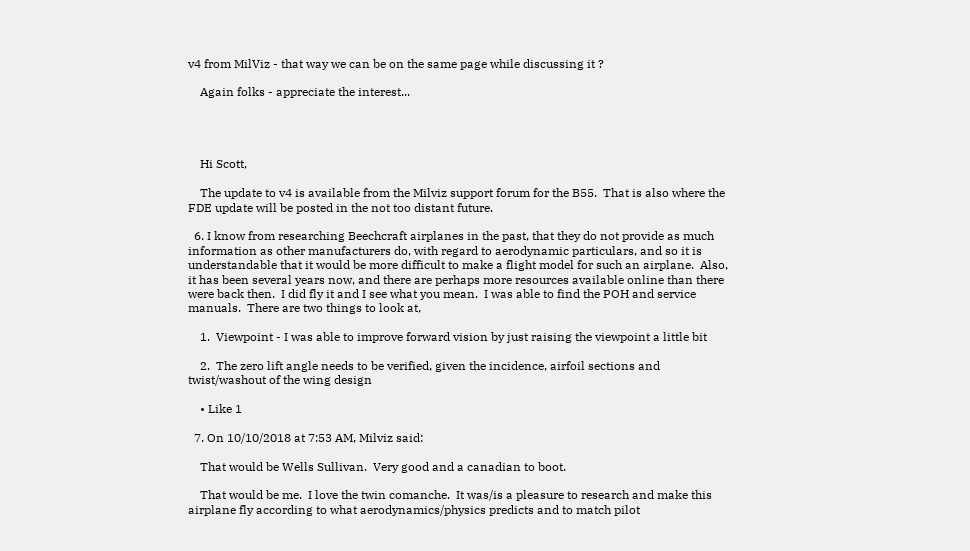v4 from MilViz - that way we can be on the same page while discussing it ?

    Again folks - appreciate the interest...




    Hi Scott,

    The update to v4 is available from the Milviz support forum for the B55.  That is also where the FDE update will be posted in the not too distant future.

  6. I know from researching Beechcraft airplanes in the past, that they do not provide as much information as other manufacturers do, with regard to aerodynamic particulars, and so it is understandable that it would be more difficult to make a flight model for such an airplane.  Also, it has been several years now, and there are perhaps more resources available online than there were back then.  I did fly it and I see what you mean.  I was able to find the POH and service manuals.  There are two things to look at,

    1.  Viewpoint - I was able to improve forward vision by just raising the viewpoint a little bit

    2.  The zero lift angle needs to be verified, given the incidence, airfoil sections and twist/washout of the wing design

    • Like 1

  7. On 10/10/2018 at 7:53 AM, Milviz said:

    That would be Wells Sullivan.  Very good and a canadian to boot.

    That would be me.  I love the twin comanche.  It was/is a pleasure to research and make this airplane fly according to what aerodynamics/physics predicts and to match pilot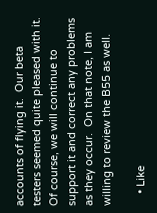accounts of flying it.  Our beta testers seemed quite pleased with it.  Of course, we will continue to support it and correct any problems as they occur.  On that note, I am willing to review the B55 as well.

    • Like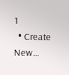1
  • Create New...